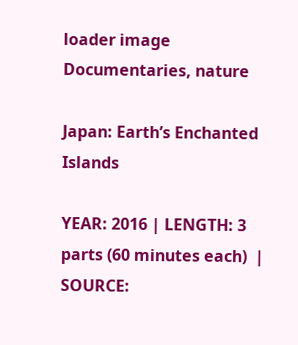loader image
Documentaries, nature

Japan: Earth’s Enchanted Islands

YEAR: 2016 | LENGTH: 3 parts (60 minutes each)  |  SOURCE: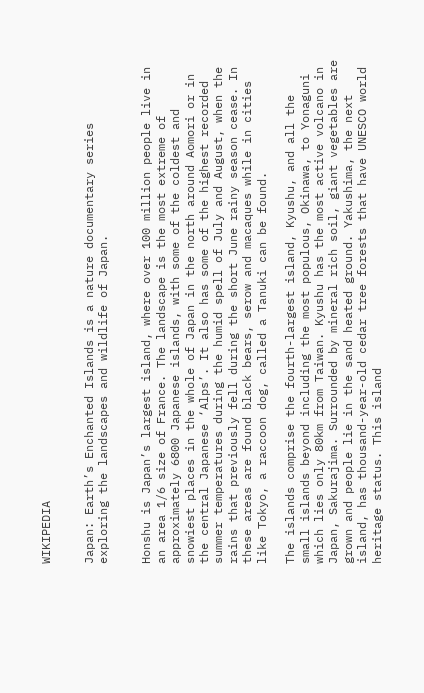WIKIPEDIA


Japan: Earth’s Enchanted Islands is a nature documentary series exploring the landscapes and wildlife of Japan.


Honshu is Japan’s largest island, where over 100 million people live in an area 1/6 size of France. The landscape is the most extreme of approximately 6800 Japanese islands, with some of the coldest and snowiest places in the whole of Japan in the north around Aomori or in the central Japanese ‘Alps’. It also has some of the highest recorded summer temperatures during the humid spell of July and August, when the rains that previously fell during the short June rainy season cease. In these areas are found black bears, serow and macaques while in cities like Tokyo, a raccoon dog, called a Tanuki can be found.

The islands comprise the fourth-largest island, Kyushu, and all the small islands beyond including the most populous, Okinawa, to Yonaguni which lies only 80km from Taiwan. Kyushu has the most active volcano in Japan, Sakurajima. Surrounded by mineral rich soil, giant vegetables are grown and people lie in the sand heated ground. Yakushima, the next island, has thousand-year-old cedar tree forests that have UNESCO world heritage status. This island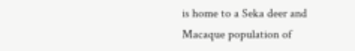is home to a Seka deer and Macaque population of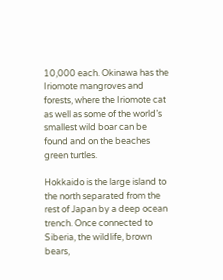10,000 each. Okinawa has the Iriomote mangroves and forests, where the Iriomote cat as well as some of the world’s smallest wild boar can be found and on the beaches green turtles.

Hokkaido is the large island to the north separated from the rest of Japan by a deep ocean trench. Once connected to Siberia, the wildlife, brown bears,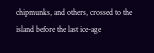chipmunks, and others, crossed to the island before the last ice-age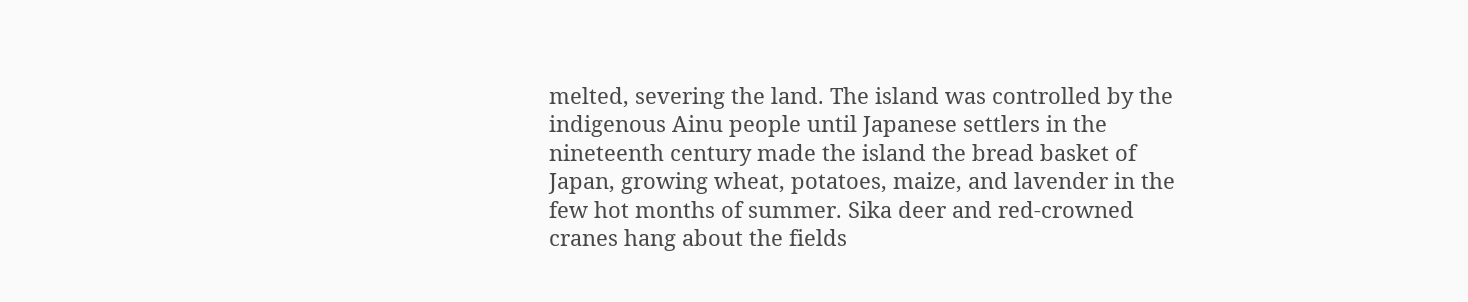melted, severing the land. The island was controlled by the indigenous Ainu people until Japanese settlers in the nineteenth century made the island the bread basket of Japan, growing wheat, potatoes, maize, and lavender in the few hot months of summer. Sika deer and red-crowned cranes hang about the fields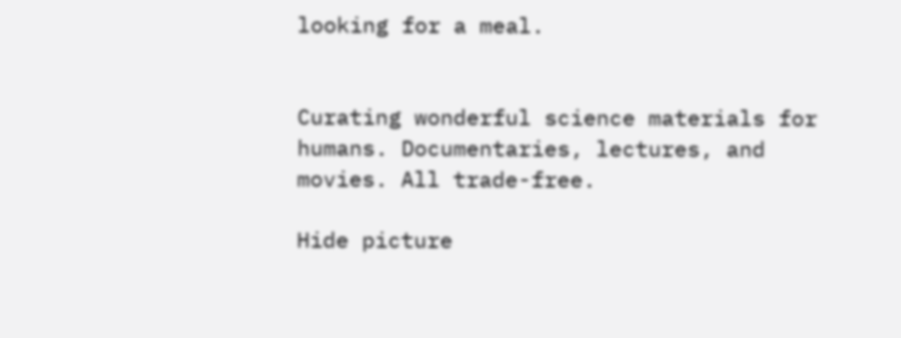looking for a meal.


Curating wonderful science materials for humans. Documentaries, lectures, and movies. All trade-free.

Hide picture